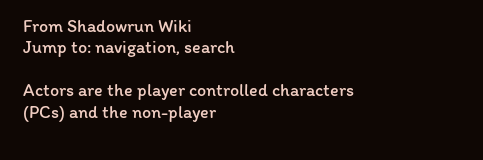From Shadowrun Wiki
Jump to: navigation, search

Actors are the player controlled characters (PCs) and the non-player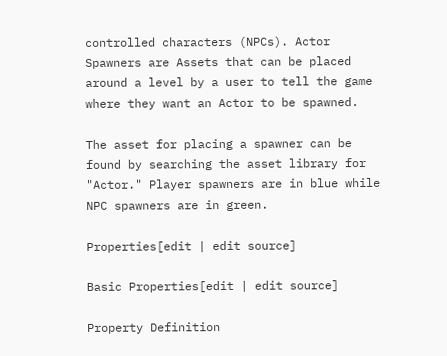controlled characters (NPCs). Actor Spawners are Assets that can be placed around a level by a user to tell the game where they want an Actor to be spawned.

The asset for placing a spawner can be found by searching the asset library for "Actor." Player spawners are in blue while NPC spawners are in green.

Properties[edit | edit source]

Basic Properties[edit | edit source]

Property Definition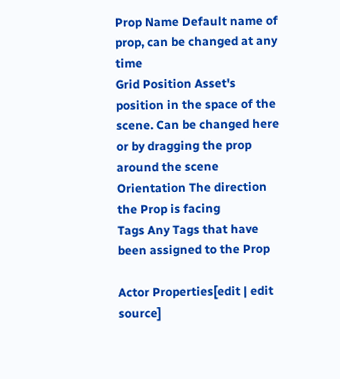Prop Name Default name of prop, can be changed at any time
Grid Position Asset's position in the space of the scene. Can be changed here or by dragging the prop around the scene
Orientation The direction the Prop is facing
Tags Any Tags that have been assigned to the Prop

Actor Properties[edit | edit source]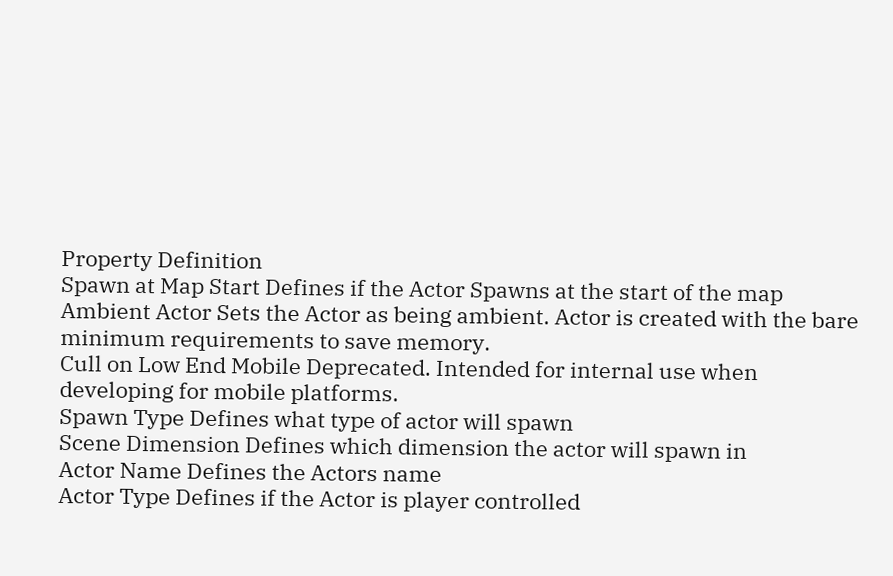Property Definition
Spawn at Map Start Defines if the Actor Spawns at the start of the map
Ambient Actor Sets the Actor as being ambient. Actor is created with the bare minimum requirements to save memory.
Cull on Low End Mobile Deprecated. Intended for internal use when developing for mobile platforms.
Spawn Type Defines what type of actor will spawn
Scene Dimension Defines which dimension the actor will spawn in
Actor Name Defines the Actors name
Actor Type Defines if the Actor is player controlled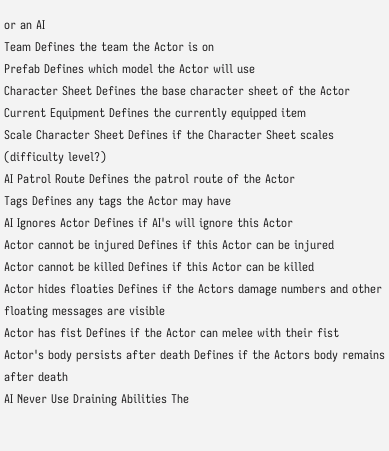or an AI
Team Defines the team the Actor is on
Prefab Defines which model the Actor will use
Character Sheet Defines the base character sheet of the Actor
Current Equipment Defines the currently equipped item
Scale Character Sheet Defines if the Character Sheet scales (difficulty level?)
AI Patrol Route Defines the patrol route of the Actor
Tags Defines any tags the Actor may have
AI Ignores Actor Defines if AI's will ignore this Actor
Actor cannot be injured Defines if this Actor can be injured
Actor cannot be killed Defines if this Actor can be killed
Actor hides floaties Defines if the Actors damage numbers and other floating messages are visible
Actor has fist Defines if the Actor can melee with their fist
Actor's body persists after death Defines if the Actors body remains after death
AI Never Use Draining Abilities The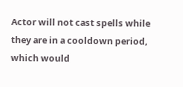Actor will not cast spells while they are in a cooldown period, which would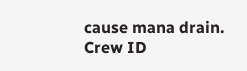cause mana drain.
Crew ID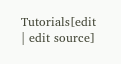Tutorials[edit | edit source]